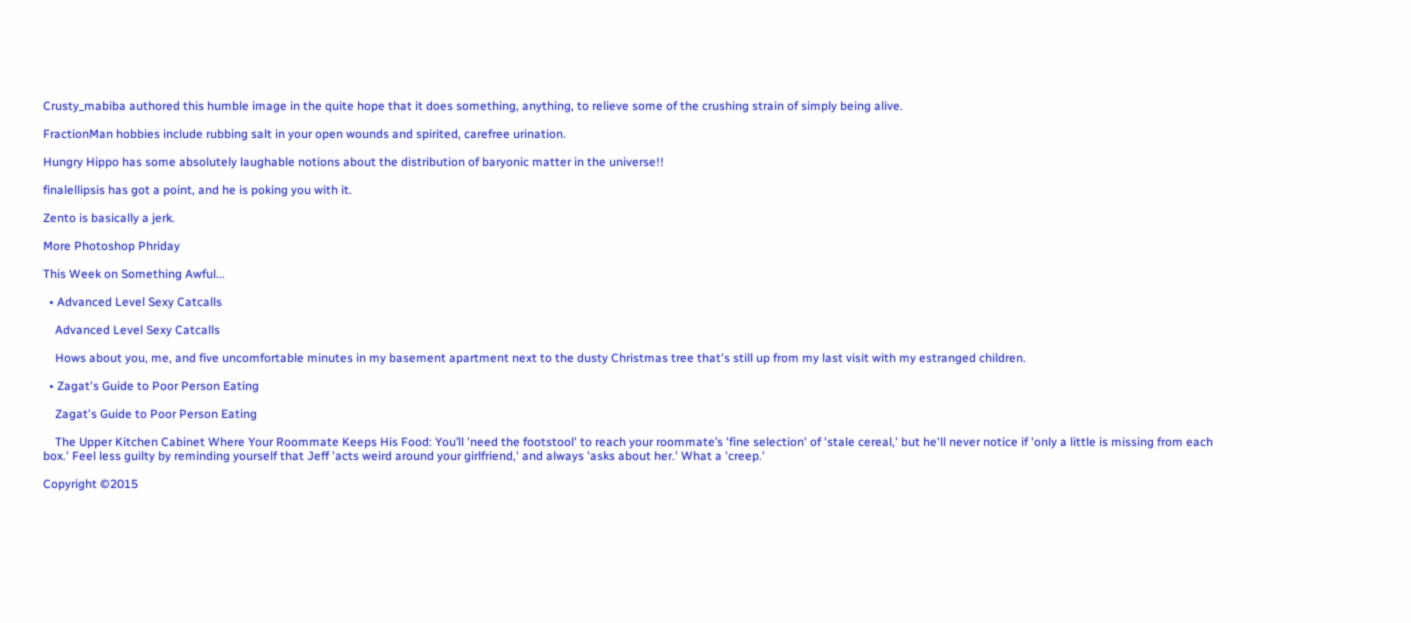Crusty_mabiba authored this humble image in the quite hope that it does something, anything, to relieve some of the crushing strain of simply being alive.

FractionMan hobbies include rubbing salt in your open wounds and spirited, carefree urination.

Hungry Hippo has some absolutely laughable notions about the distribution of baryonic matter in the universe!!

finalellipsis has got a point, and he is poking you with it.

Zento is basically a jerk.

More Photoshop Phriday

This Week on Something Awful...

  • Advanced Level Sexy Catcalls

    Advanced Level Sexy Catcalls

    Hows about you, me, and five uncomfortable minutes in my basement apartment next to the dusty Christmas tree that's still up from my last visit with my estranged children.

  • Zagat's Guide to Poor Person Eating

    Zagat's Guide to Poor Person Eating

    The Upper Kitchen Cabinet Where Your Roommate Keeps His Food: You’ll 'need the footstool' to reach your roommate’s 'fine selection' of 'stale cereal,' but he'll never notice if 'only a little is missing from each box.' Feel less guilty by reminding yourself that Jeff 'acts weird around your girlfriend,' and always 'asks about her.' What a 'creep.'

Copyright ©2015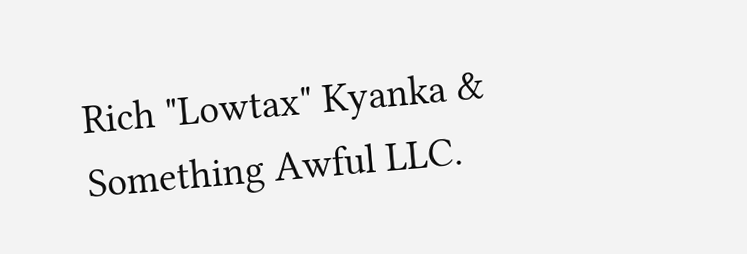Rich "Lowtax" Kyanka & Something Awful LLC.